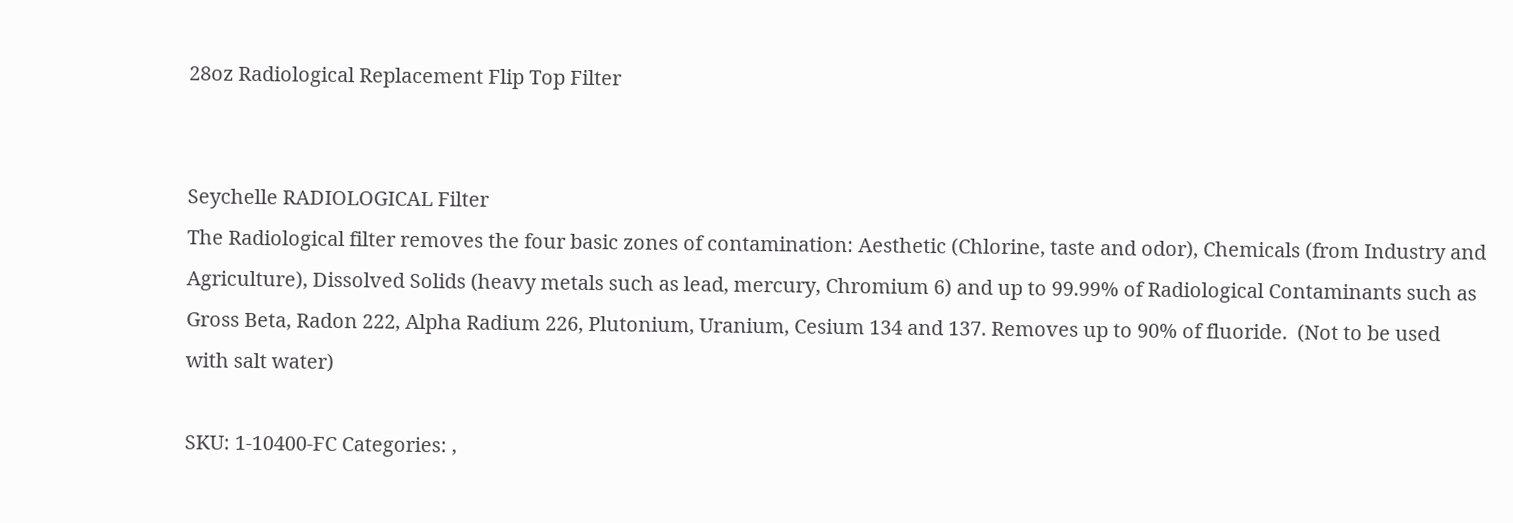28oz Radiological Replacement Flip Top Filter


Seychelle RADIOLOGICAL Filter
The Radiological filter removes the four basic zones of contamination: Aesthetic (Chlorine, taste and odor), Chemicals (from Industry and Agriculture), Dissolved Solids (heavy metals such as lead, mercury, Chromium 6) and up to 99.99% of Radiological Contaminants such as Gross Beta, Radon 222, Alpha Radium 226, Plutonium, Uranium, Cesium 134 and 137. Removes up to 90% of fluoride.  (Not to be used with salt water)

SKU: 1-10400-FC Categories: ,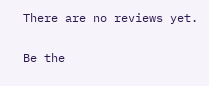There are no reviews yet.

Be the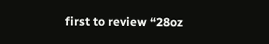first to review “28oz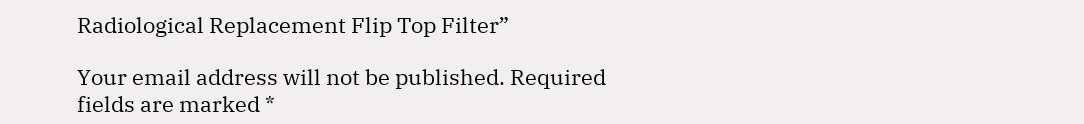Radiological Replacement Flip Top Filter”

Your email address will not be published. Required fields are marked *